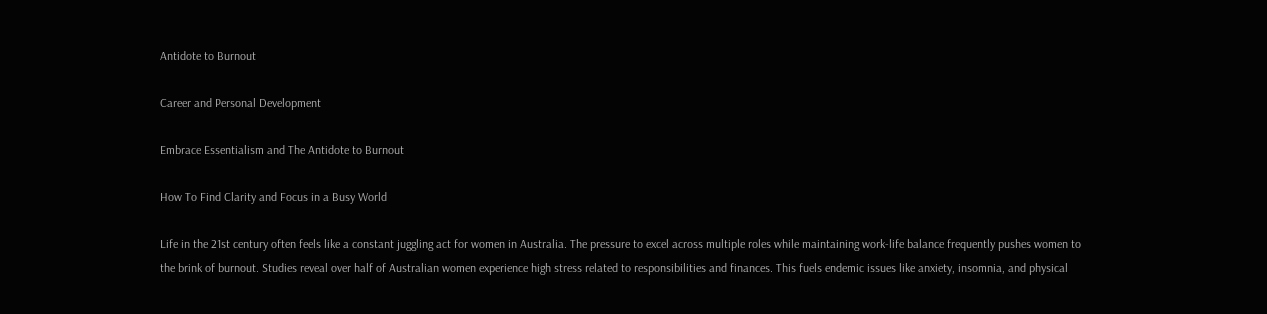Antidote to Burnout

Career and Personal Development

Embrace Essentialism and The Antidote to Burnout

How To Find Clarity and Focus in a Busy World

Life in the 21st century often feels like a constant juggling act for women in Australia. The pressure to excel across multiple roles while maintaining work-life balance frequently pushes women to the brink of burnout. Studies reveal over half of Australian women experience high stress related to responsibilities and finances. This fuels endemic issues like anxiety, insomnia, and physical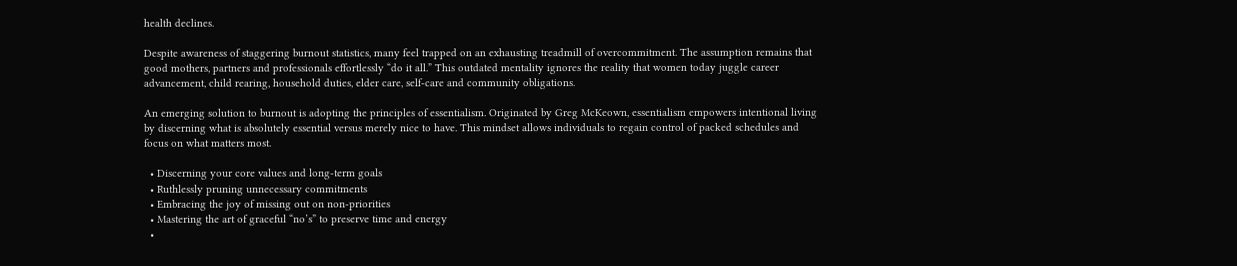health declines.

Despite awareness of staggering burnout statistics, many feel trapped on an exhausting treadmill of overcommitment. The assumption remains that good mothers, partners and professionals effortlessly “do it all.” This outdated mentality ignores the reality that women today juggle career advancement, child rearing, household duties, elder care, self-care and community obligations.

An emerging solution to burnout is adopting the principles of essentialism. Originated by Greg McKeown, essentialism empowers intentional living by discerning what is absolutely essential versus merely nice to have. This mindset allows individuals to regain control of packed schedules and focus on what matters most.

  • Discerning your core values and long-term goals
  • Ruthlessly pruning unnecessary commitments
  • Embracing the joy of missing out on non-priorities
  • Mastering the art of graceful “no’s” to preserve time and energy
  •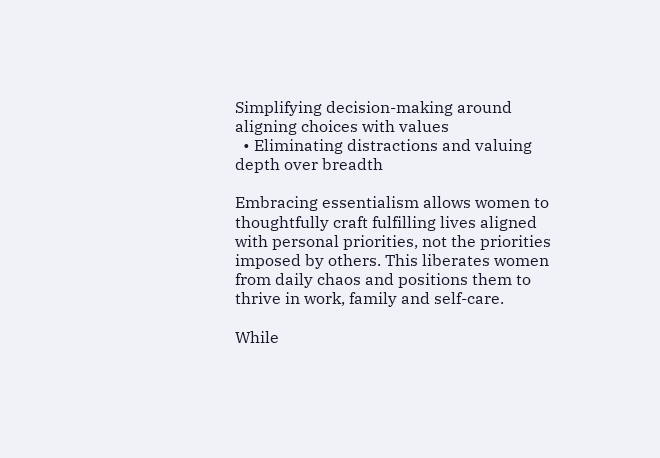Simplifying decision-making around aligning choices with values
  • Eliminating distractions and valuing depth over breadth

Embracing essentialism allows women to thoughtfully craft fulfilling lives aligned with personal priorities, not the priorities imposed by others. This liberates women from daily chaos and positions them to thrive in work, family and self-care.

While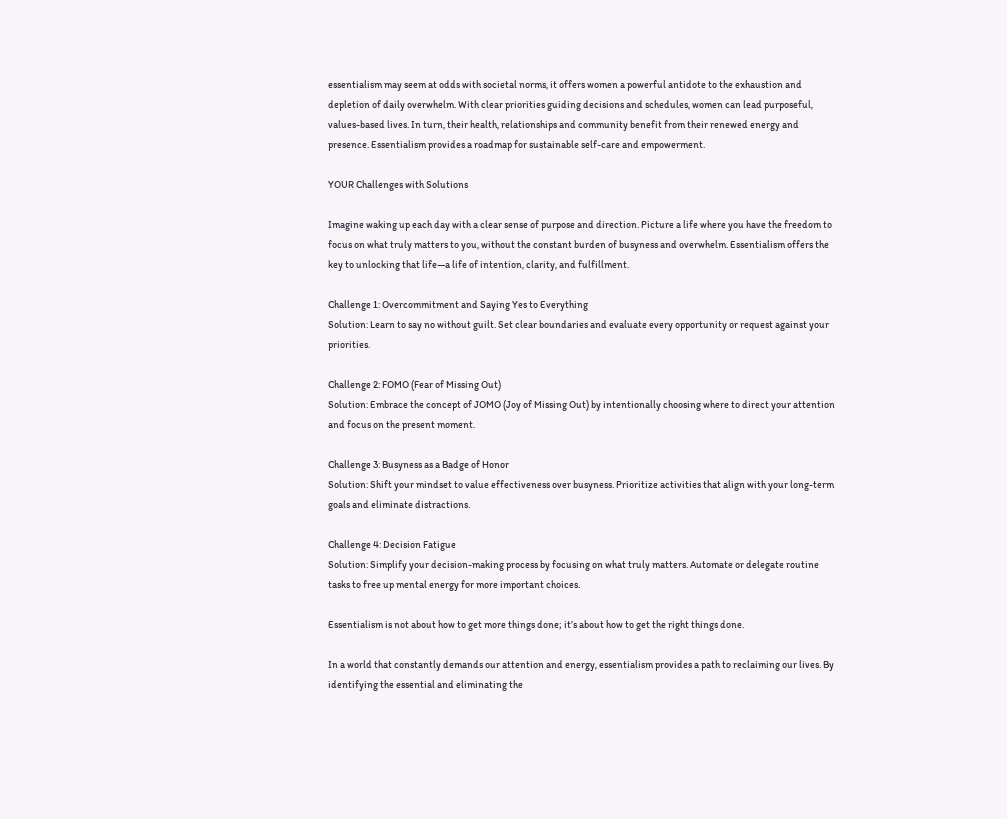essentialism may seem at odds with societal norms, it offers women a powerful antidote to the exhaustion and depletion of daily overwhelm. With clear priorities guiding decisions and schedules, women can lead purposeful, values-based lives. In turn, their health, relationships and community benefit from their renewed energy and presence. Essentialism provides a roadmap for sustainable self-care and empowerment.

YOUR Challenges with Solutions

Imagine waking up each day with a clear sense of purpose and direction. Picture a life where you have the freedom to focus on what truly matters to you, without the constant burden of busyness and overwhelm. Essentialism offers the key to unlocking that life—a life of intention, clarity, and fulfillment.

Challenge 1: Overcommitment and Saying Yes to Everything
Solution: Learn to say no without guilt. Set clear boundaries and evaluate every opportunity or request against your priorities.

Challenge 2: FOMO (Fear of Missing Out)
Solution: Embrace the concept of JOMO (Joy of Missing Out) by intentionally choosing where to direct your attention and focus on the present moment.

Challenge 3: Busyness as a Badge of Honor
Solution: Shift your mindset to value effectiveness over busyness. Prioritize activities that align with your long-term goals and eliminate distractions.

Challenge 4: Decision Fatigue
Solution: Simplify your decision-making process by focusing on what truly matters. Automate or delegate routine tasks to free up mental energy for more important choices.

Essentialism is not about how to get more things done; it’s about how to get the right things done.

In a world that constantly demands our attention and energy, essentialism provides a path to reclaiming our lives. By identifying the essential and eliminating the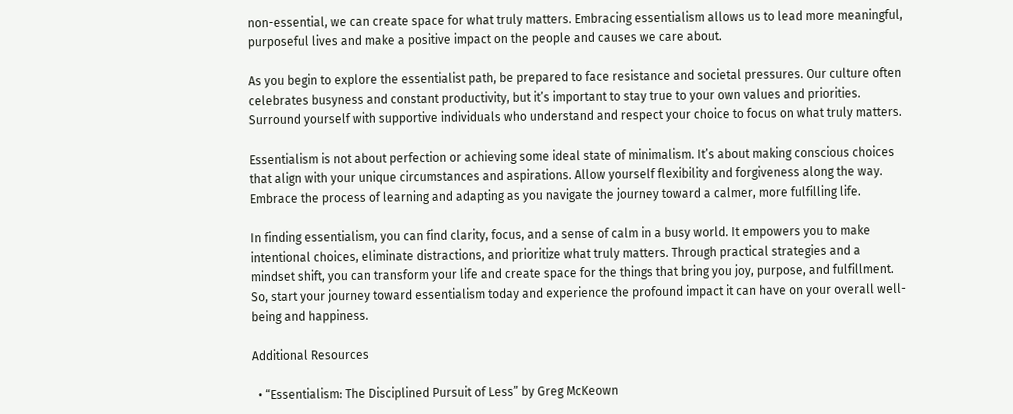non-essential, we can create space for what truly matters. Embracing essentialism allows us to lead more meaningful, purposeful lives and make a positive impact on the people and causes we care about.

As you begin to explore the essentialist path, be prepared to face resistance and societal pressures. Our culture often celebrates busyness and constant productivity, but it’s important to stay true to your own values and priorities. Surround yourself with supportive individuals who understand and respect your choice to focus on what truly matters.

Essentialism is not about perfection or achieving some ideal state of minimalism. It’s about making conscious choices that align with your unique circumstances and aspirations. Allow yourself flexibility and forgiveness along the way. Embrace the process of learning and adapting as you navigate the journey toward a calmer, more fulfilling life.

In finding essentialism, you can find clarity, focus, and a sense of calm in a busy world. It empowers you to make intentional choices, eliminate distractions, and prioritize what truly matters. Through practical strategies and a mindset shift, you can transform your life and create space for the things that bring you joy, purpose, and fulfillment. So, start your journey toward essentialism today and experience the profound impact it can have on your overall well-being and happiness.

Additional Resources

  • “Essentialism: The Disciplined Pursuit of Less” by Greg McKeown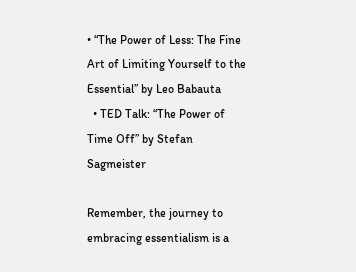• “The Power of Less: The Fine Art of Limiting Yourself to the Essential” by Leo Babauta
  • TED Talk: “The Power of Time Off” by Stefan Sagmeister

Remember, the journey to embracing essentialism is a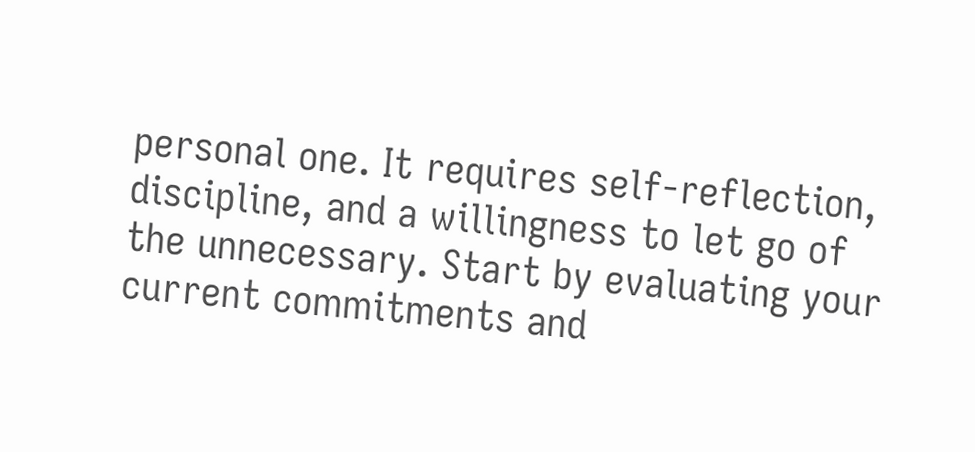personal one. It requires self-reflection, discipline, and a willingness to let go of the unnecessary. Start by evaluating your current commitments and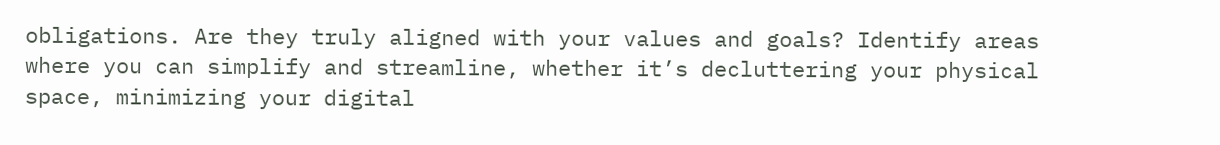obligations. Are they truly aligned with your values and goals? Identify areas where you can simplify and streamline, whether it’s decluttering your physical space, minimizing your digital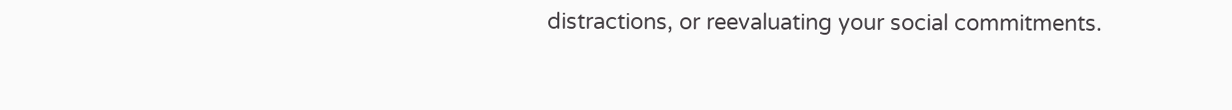distractions, or reevaluating your social commitments.